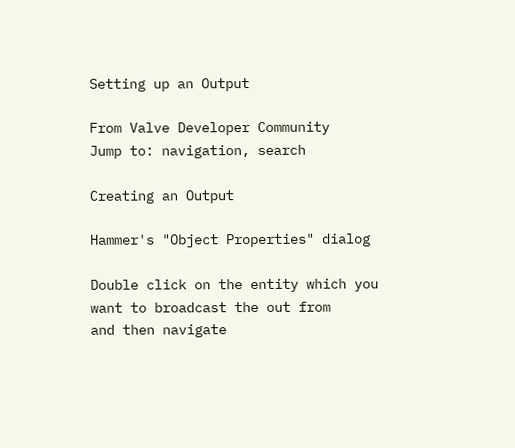Setting up an Output

From Valve Developer Community
Jump to: navigation, search

Creating an Output

Hammer's "Object Properties" dialog

Double click on the entity which you want to broadcast the out from
and then navigate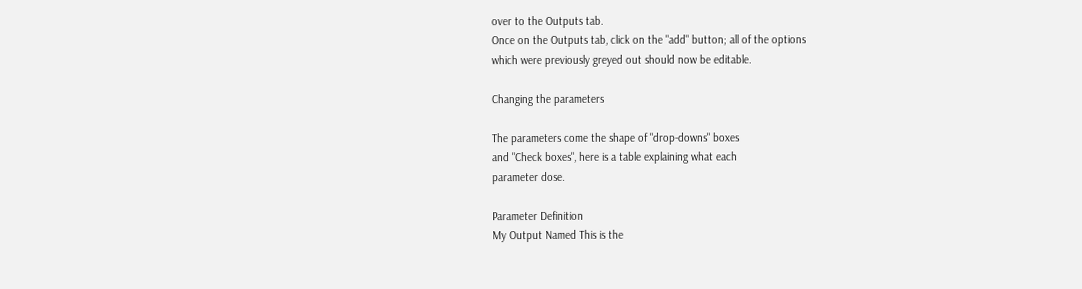over to the Outputs tab.
Once on the Outputs tab, click on the "add" button; all of the options
which were previously greyed out should now be editable.

Changing the parameters

The parameters come the shape of "drop-downs" boxes
and "Check boxes", here is a table explaining what each
parameter dose.

Parameter Definition
My Output Named This is the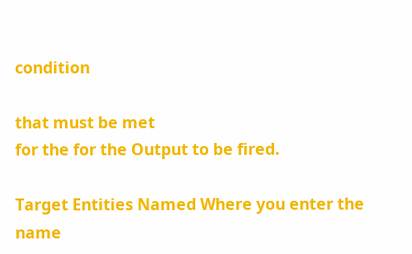condition

that must be met
for the for the Output to be fired.

Target Entities Named Where you enter the name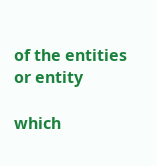of the entities or entity

which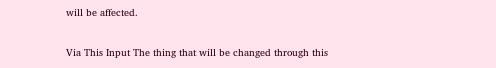will be affected.

Via This Input The thing that will be changed through this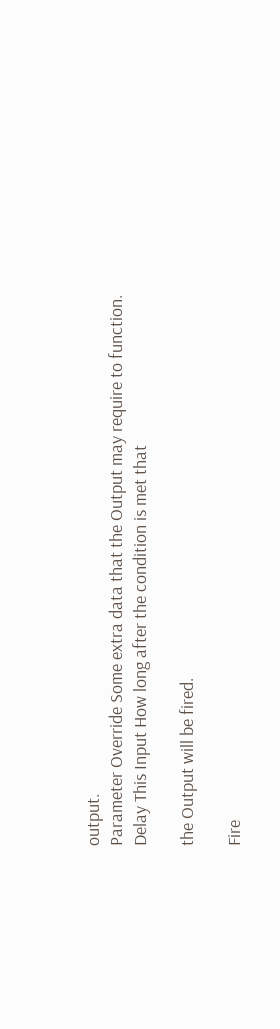output.
Parameter Override Some extra data that the Output may require to function.
Delay This Input How long after the condition is met that

the Output will be fired.

Fire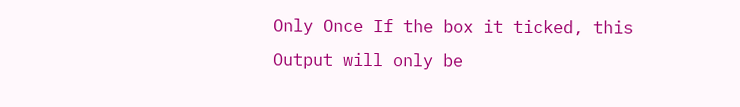Only Once If the box it ticked, this Output will only be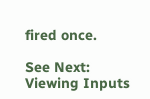fired once.

See Next: Viewing Inputs